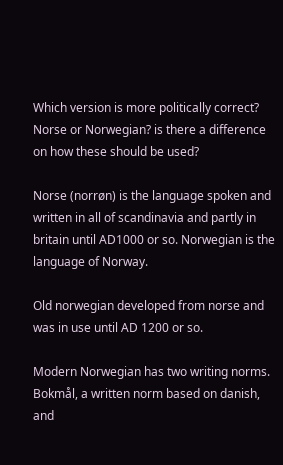Which version is more politically correct? Norse or Norwegian? is there a difference on how these should be used?

Norse (norrøn) is the language spoken and written in all of scandinavia and partly in britain until AD1000 or so. Norwegian is the language of Norway.

Old norwegian developed from norse and was in use until AD 1200 or so.

Modern Norwegian has two writing norms. Bokmål, a written norm based on danish, and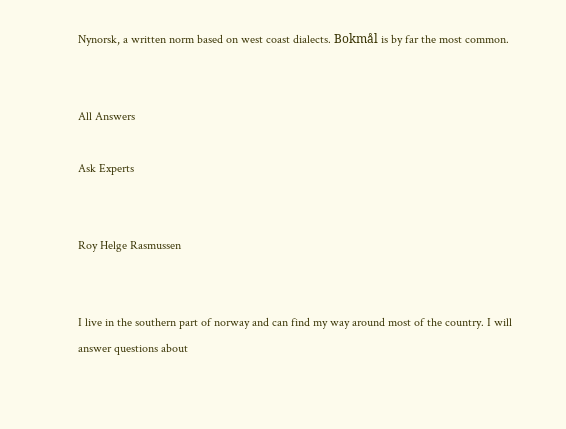Nynorsk, a written norm based on west coast dialects. Bokmål is by far the most common.


All Answers

Ask Experts


Roy Helge Rasmussen


I live in the southern part of norway and can find my way around most of the country. I will answer questions about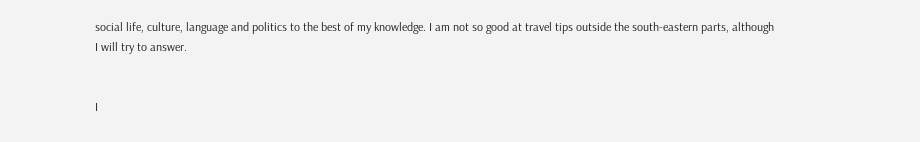social life, culture, language and politics to the best of my knowledge. I am not so good at travel tips outside the south-eastern parts, although I will try to answer.


I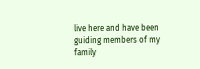live here and have been guiding members of my family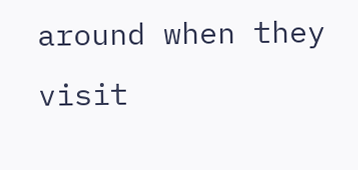around when they visit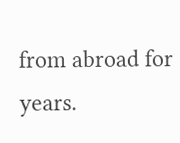from abroad for years.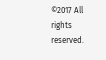©2017 All rights reserved.